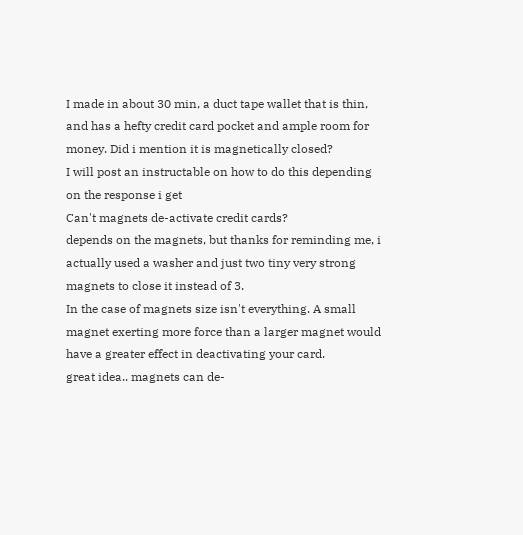I made in about 30 min, a duct tape wallet that is thin, and has a hefty credit card pocket and ample room for money. Did i mention it is magnetically closed?
I will post an instructable on how to do this depending on the response i get
Can't magnets de-activate credit cards?
depends on the magnets, but thanks for reminding me, i actually used a washer and just two tiny very strong magnets to close it instead of 3.
In the case of magnets size isn't everything. A small magnet exerting more force than a larger magnet would have a greater effect in deactivating your card.
great idea.. magnets can de-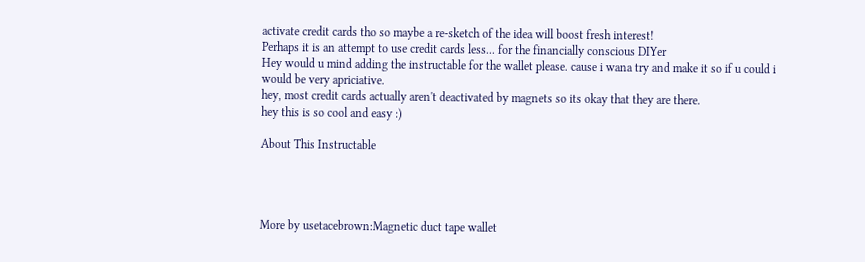activate credit cards tho so maybe a re-sketch of the idea will boost fresh interest!
Perhaps it is an attempt to use credit cards less... for the financially conscious DIYer
Hey would u mind adding the instructable for the wallet please. cause i wana try and make it so if u could i would be very apriciative.
hey, most credit cards actually aren't deactivated by magnets so its okay that they are there.
hey this is so cool and easy :)

About This Instructable




More by usetacebrown:Magnetic duct tape wallet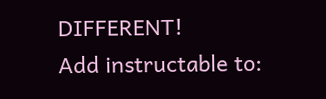DIFFERENT!
Add instructable to: